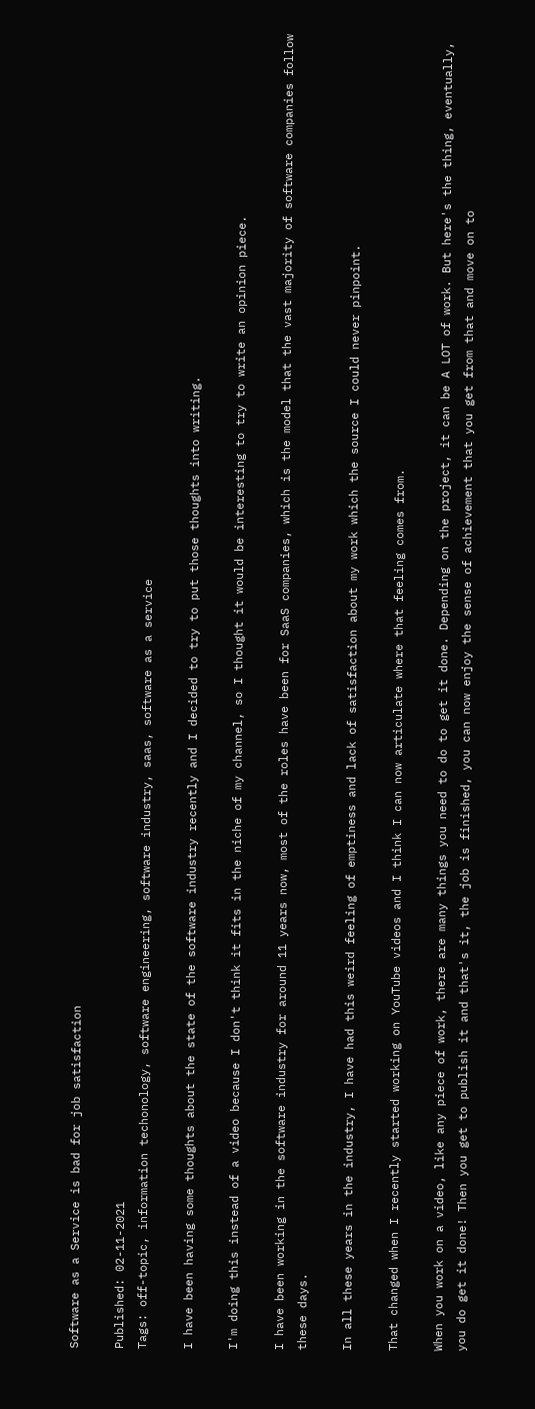Software as a Service is bad for job satisfaction

Published: 02-11-2021
Tags: off-topic, information techonology, software engineering, software industry, saas, software as a service

I have been having some thoughts about the state of the software industry recently and I decided to try to put those thoughts into writing.

I'm doing this instead of a video because I don't think it fits in the niche of my channel, so I thought it would be interesting to try to write an opinion piece.

I have been working in the software industry for around 11 years now, most of the roles have been for SaaS companies, which is the model that the vast majority of software companies follow these days.

In all these years in the industry, I have had this weird feeling of emptiness and lack of satisfaction about my work which the source I could never pinpoint.

That changed when I recently started working on YouTube videos and I think I can now articulate where that feeling comes from.

When you work on a video, like any piece of work, there are many things you need to do to get it done. Depending on the project, it can be A LOT of work. But here's the thing, eventually, you do get it done! Then you get to publish it and that's it, the job is finished, you can now enjoy the sense of achievement that you get from that and move on to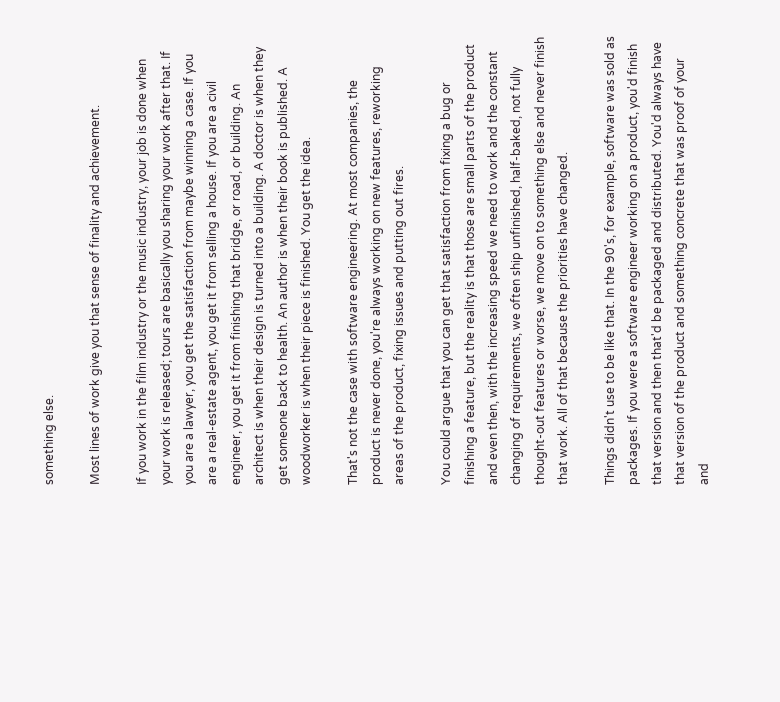something else.

Most lines of work give you that sense of finality and achievement.

If you work in the film industry or the music industry, your job is done when your work is released; tours are basically you sharing your work after that. If you are a lawyer, you get the satisfaction from maybe winning a case. If you are a real-estate agent, you get it from selling a house. If you are a civil engineer, you get it from finishing that bridge, or road, or building. An architect is when their design is turned into a building. A doctor is when they get someone back to health. An author is when their book is published. A woodworker is when their piece is finished. You get the idea.

That's not the case with software engineering. At most companies, the product is never done, you're always working on new features, reworking areas of the product, fixing issues and putting out fires.

You could argue that you can get that satisfaction from fixing a bug or finishing a feature, but the reality is that those are small parts of the product and even then, with the increasing speed we need to work and the constant changing of requirements, we often ship unfinished, half-baked, not fully thought-out features or worse, we move on to something else and never finish that work. All of that because the priorities have changed.

Things didn't use to be like that. In the 90's, for example, software was sold as packages. If you were a software engineer working on a product, you'd finish that version and then that'd be packaged and distributed. You'd always have that version of the product and something concrete that was proof of your and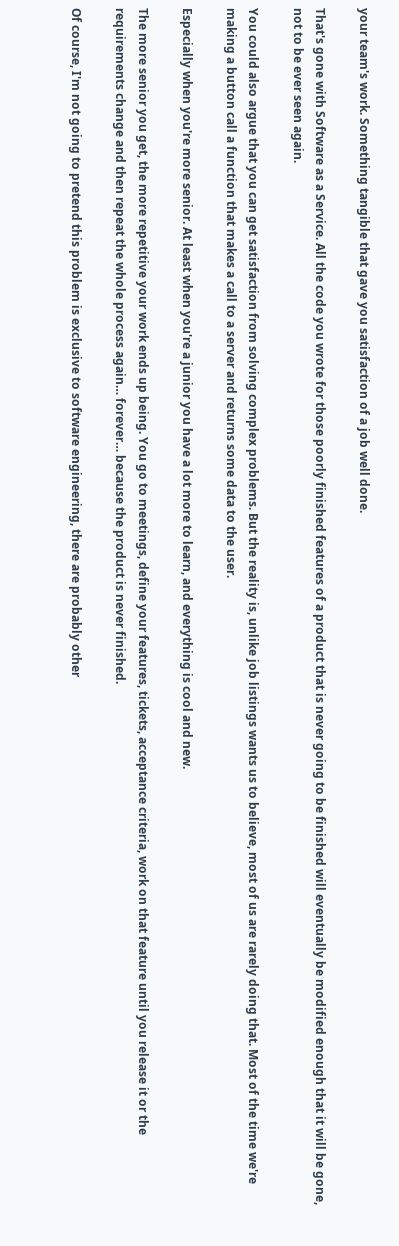your team's work. Something tangible that gave you satisfaction of a job well done.

That's gone with Software as a Service. All the code you wrote for those poorly finished features of a product that is never going to be finished will eventually be modified enough that it will be gone, not to be ever seen again.

You could also argue that you can get satisfaction from solving complex problems. But the reality is, unlike job listings wants us to believe, most of us are rarely doing that. Most of the time we're making a button call a function that makes a call to a server and returns some data to the user.

Especially when you're more senior. At least when you're a junior you have a lot more to learn, and everything is cool and new.

The more senior you get, the more repetitive your work ends up being. You go to meetings, define your features, tickets, acceptance criteria, work on that feature until you release it or the requirements change and then repeat the whole process again… forever… because the product is never finished.

Of course, I'm not going to pretend this problem is exclusive to software engineering, there are probably other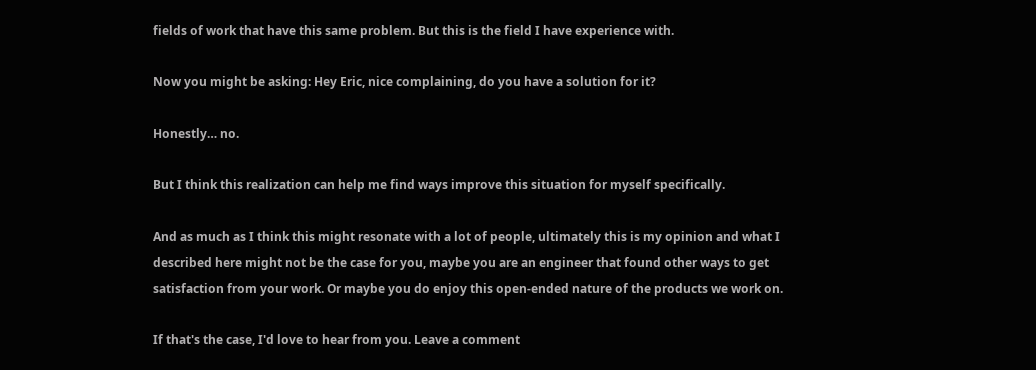fields of work that have this same problem. But this is the field I have experience with.

Now you might be asking: Hey Eric, nice complaining, do you have a solution for it?

Honestly… no.

But I think this realization can help me find ways improve this situation for myself specifically.

And as much as I think this might resonate with a lot of people, ultimately this is my opinion and what I described here might not be the case for you, maybe you are an engineer that found other ways to get satisfaction from your work. Or maybe you do enjoy this open-ended nature of the products we work on.

If that's the case, I'd love to hear from you. Leave a comment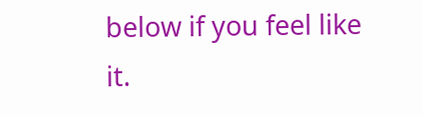below if you feel like it.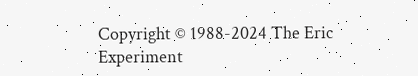Copyright © 1988-2024 The Eric Experiment